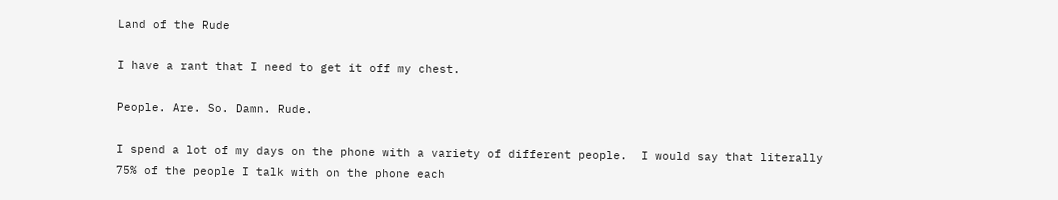Land of the Rude

I have a rant that I need to get it off my chest.

People. Are. So. Damn. Rude.

I spend a lot of my days on the phone with a variety of different people.  I would say that literally 75% of the people I talk with on the phone each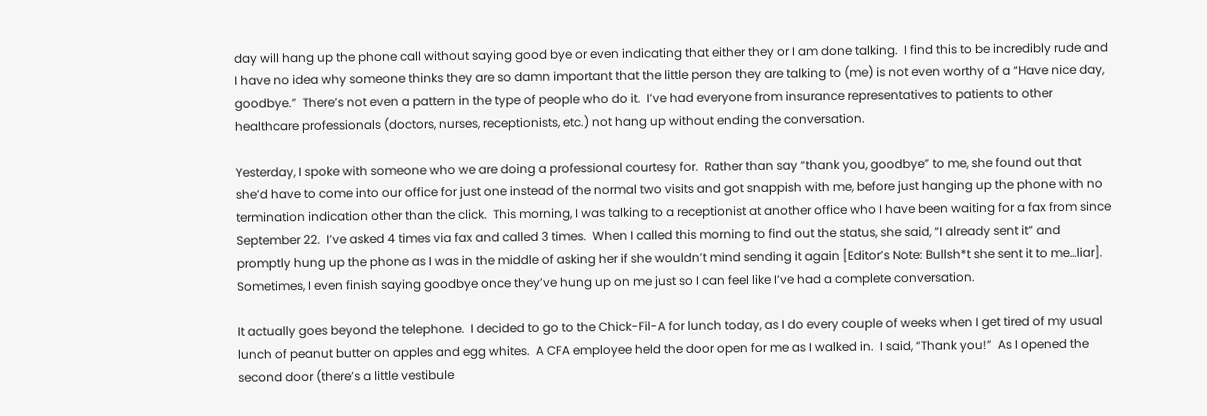day will hang up the phone call without saying good bye or even indicating that either they or I am done talking.  I find this to be incredibly rude and I have no idea why someone thinks they are so damn important that the little person they are talking to (me) is not even worthy of a “Have nice day,  goodbye.”  There’s not even a pattern in the type of people who do it.  I’ve had everyone from insurance representatives to patients to other healthcare professionals (doctors, nurses, receptionists, etc.) not hang up without ending the conversation.

Yesterday, I spoke with someone who we are doing a professional courtesy for.  Rather than say “thank you, goodbye” to me, she found out that she’d have to come into our office for just one instead of the normal two visits and got snappish with me, before just hanging up the phone with no termination indication other than the click.  This morning, I was talking to a receptionist at another office who I have been waiting for a fax from since September 22.  I’ve asked 4 times via fax and called 3 times.  When I called this morning to find out the status, she said, “I already sent it” and promptly hung up the phone as I was in the middle of asking her if she wouldn’t mind sending it again [Editor’s Note: Bullsh*t she sent it to me…liar].  Sometimes, I even finish saying goodbye once they’ve hung up on me just so I can feel like I’ve had a complete conversation.

It actually goes beyond the telephone.  I decided to go to the Chick-Fil-A for lunch today, as I do every couple of weeks when I get tired of my usual lunch of peanut butter on apples and egg whites.  A CFA employee held the door open for me as I walked in.  I said, “Thank you!”  As I opened the second door (there’s a little vestibule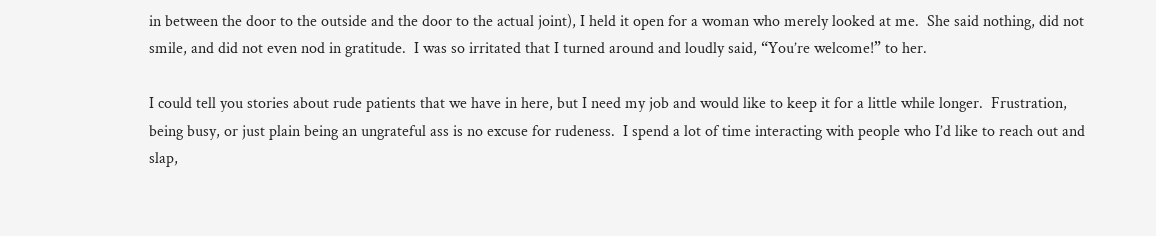in between the door to the outside and the door to the actual joint), I held it open for a woman who merely looked at me.  She said nothing, did not smile, and did not even nod in gratitude.  I was so irritated that I turned around and loudly said, “You’re welcome!” to her.

I could tell you stories about rude patients that we have in here, but I need my job and would like to keep it for a little while longer.  Frustration, being busy, or just plain being an ungrateful ass is no excuse for rudeness.  I spend a lot of time interacting with people who I’d like to reach out and slap,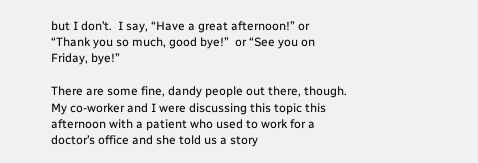but I don’t.  I say, “Have a great afternoon!” or “Thank you so much, good bye!”  or “See you on Friday, bye!”

There are some fine, dandy people out there, though.  My co-worker and I were discussing this topic this afternoon with a patient who used to work for a doctor’s office and she told us a story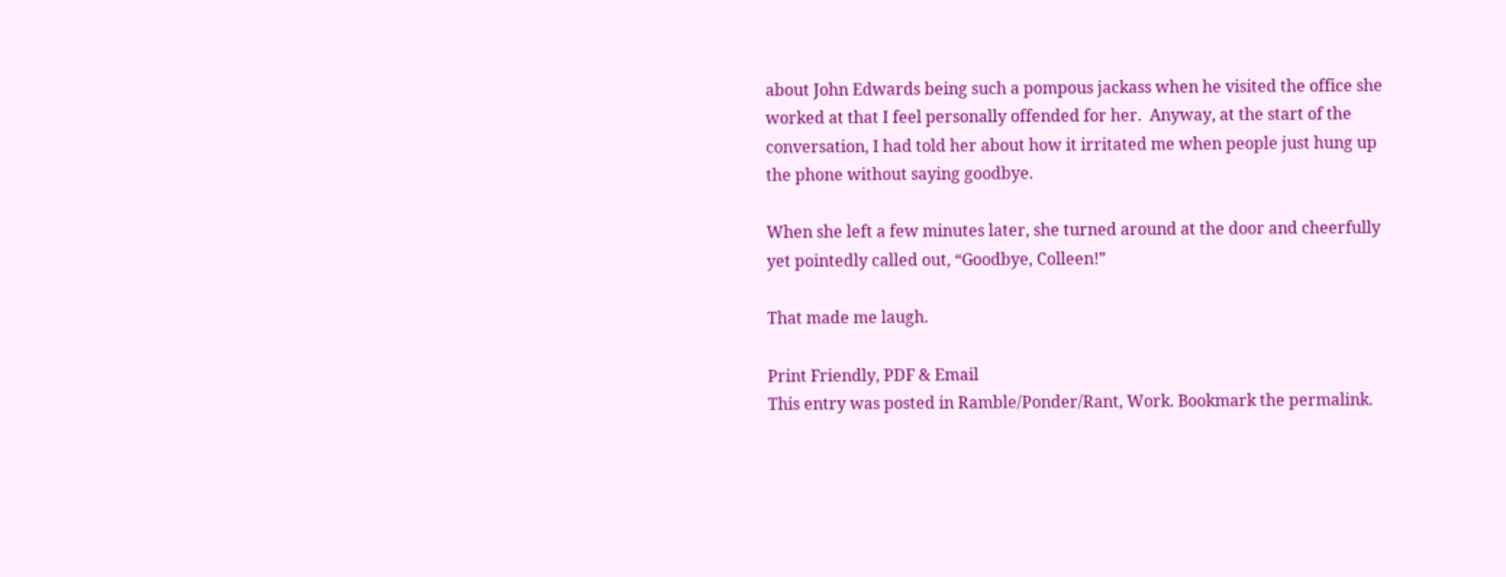about John Edwards being such a pompous jackass when he visited the office she worked at that I feel personally offended for her.  Anyway, at the start of the conversation, I had told her about how it irritated me when people just hung up the phone without saying goodbye.

When she left a few minutes later, she turned around at the door and cheerfully yet pointedly called out, “Goodbye, Colleen!”

That made me laugh.

Print Friendly, PDF & Email
This entry was posted in Ramble/Ponder/Rant, Work. Bookmark the permalink.